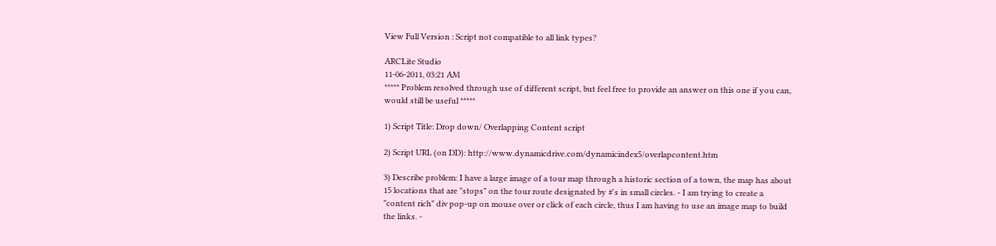View Full Version : Script not compatible to all link types?

ARCLite Studio
11-06-2011, 03:21 AM
***** Problem resolved through use of different script, but feel free to provide an answer on this one if you can, would still be useful *****

1) Script Title: Drop down/ Overlapping Content script

2) Script URL (on DD): http://www.dynamicdrive.com/dynamicindex5/overlapcontent.htm

3) Describe problem: I have a large image of a tour map through a historic section of a town, the map has about 15 locations that are "stops" on the tour route designated by #'s in small circles. - I am trying to create a "content rich" div pop-up on mouse over or click of each circle, thus I am having to use an image map to build the links. -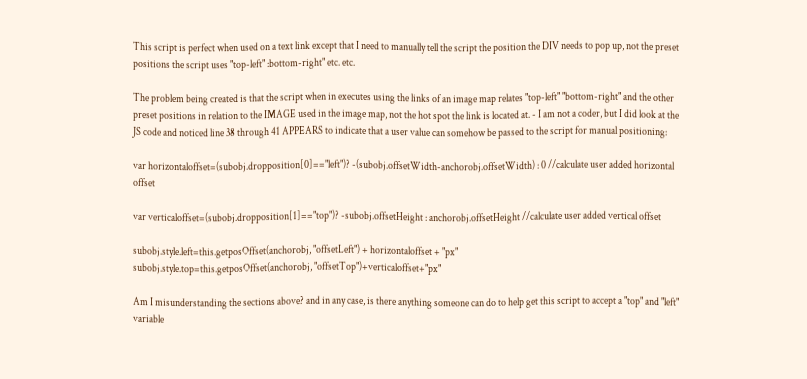This script is perfect when used on a text link except that I need to manually tell the script the position the DIV needs to pop up, not the preset positions the script uses "top-left" :bottom-right" etc. etc.

The problem being created is that the script when in executes using the links of an image map relates "top-left" "bottom-right" and the other preset positions in relation to the IMAGE used in the image map, not the hot spot the link is located at. - I am not a coder, but I did look at the JS code and noticed line 38 through 41 APPEARS to indicate that a user value can somehow be passed to the script for manual positioning:

var horizontaloffset=(subobj.dropposition[0]=="left")? -(subobj.offsetWidth-anchorobj.offsetWidth) : 0 //calculate user added horizontal offset

var verticaloffset=(subobj.dropposition[1]=="top")? -subobj.offsetHeight : anchorobj.offsetHeight //calculate user added vertical offset

subobj.style.left=this.getposOffset(anchorobj, "offsetLeft") + horizontaloffset + "px"
subobj.style.top=this.getposOffset(anchorobj, "offsetTop")+verticaloffset+"px"

Am I misunderstanding the sections above? and in any case, is there anything someone can do to help get this script to accept a "top" and "left" variable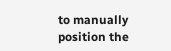to manually position the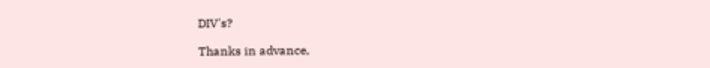DIV's?

Thanks in advance,